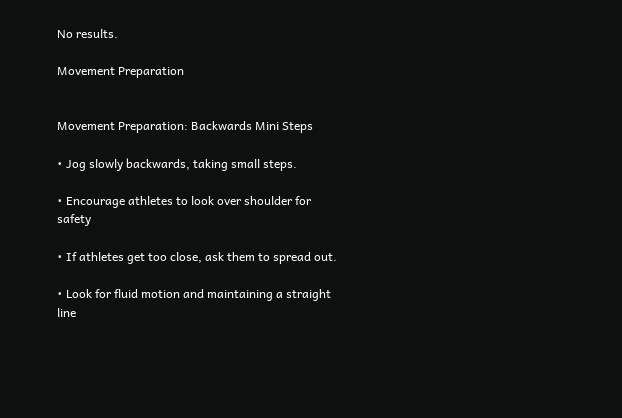No results.

Movement Preparation


Movement Preparation: Backwards Mini Steps

• Jog slowly backwards, taking small steps.

• Encourage athletes to look over shoulder for safety

• If athletes get too close, ask them to spread out.

• Look for fluid motion and maintaining a straight line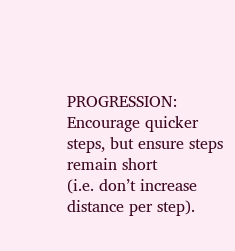PROGRESSION: Encourage quicker steps, but ensure steps remain short
(i.e. don’t increase distance per step).